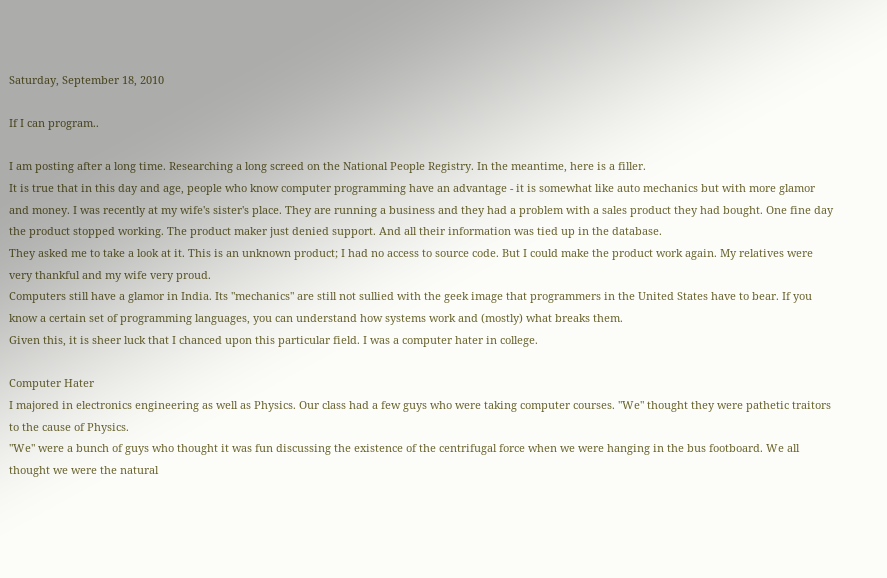Saturday, September 18, 2010

If I can program..

I am posting after a long time. Researching a long screed on the National People Registry. In the meantime, here is a filler.
It is true that in this day and age, people who know computer programming have an advantage - it is somewhat like auto mechanics but with more glamor and money. I was recently at my wife's sister's place. They are running a business and they had a problem with a sales product they had bought. One fine day the product stopped working. The product maker just denied support. And all their information was tied up in the database.
They asked me to take a look at it. This is an unknown product; I had no access to source code. But I could make the product work again. My relatives were very thankful and my wife very proud.
Computers still have a glamor in India. Its "mechanics" are still not sullied with the geek image that programmers in the United States have to bear. If you know a certain set of programming languages, you can understand how systems work and (mostly) what breaks them.
Given this, it is sheer luck that I chanced upon this particular field. I was a computer hater in college.

Computer Hater
I majored in electronics engineering as well as Physics. Our class had a few guys who were taking computer courses. "We" thought they were pathetic traitors to the cause of Physics.
"We" were a bunch of guys who thought it was fun discussing the existence of the centrifugal force when we were hanging in the bus footboard. We all thought we were the natural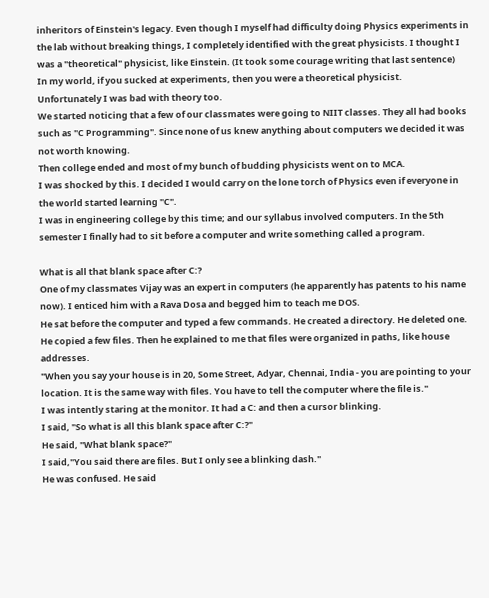inheritors of Einstein's legacy. Even though I myself had difficulty doing Physics experiments in the lab without breaking things, I completely identified with the great physicists. I thought I was a "theoretical" physicist, like Einstein. (It took some courage writing that last sentence)
In my world, if you sucked at experiments, then you were a theoretical physicist.
Unfortunately I was bad with theory too.
We started noticing that a few of our classmates were going to NIIT classes. They all had books such as "C Programming". Since none of us knew anything about computers we decided it was not worth knowing.
Then college ended and most of my bunch of budding physicists went on to MCA.
I was shocked by this. I decided I would carry on the lone torch of Physics even if everyone in the world started learning "C".
I was in engineering college by this time; and our syllabus involved computers. In the 5th semester I finally had to sit before a computer and write something called a program.

What is all that blank space after C:?
One of my classmates Vijay was an expert in computers (he apparently has patents to his name now). I enticed him with a Rava Dosa and begged him to teach me DOS.
He sat before the computer and typed a few commands. He created a directory. He deleted one. He copied a few files. Then he explained to me that files were organized in paths, like house addresses.
"When you say your house is in 20, Some Street, Adyar, Chennai, India - you are pointing to your location. It is the same way with files. You have to tell the computer where the file is."
I was intently staring at the monitor. It had a C: and then a cursor blinking.
I said, "So what is all this blank space after C:?"
He said, "What blank space?"
I said,"You said there are files. But I only see a blinking dash."
He was confused. He said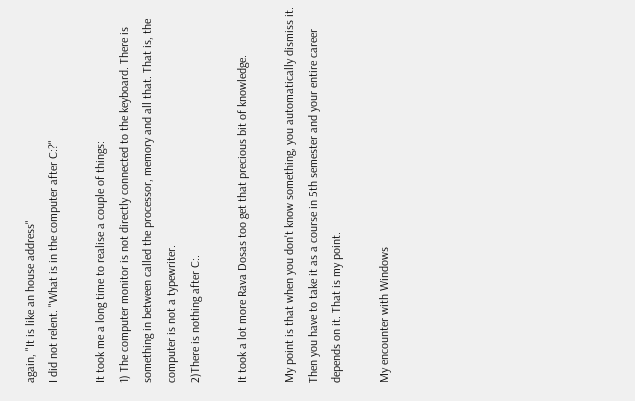again, "It is like an house address"
I did not relent. "What is in the computer after C:?"

It took me a long time to realise a couple of things:
1) The computer monitor is not directly connected to the keyboard. There is something in between called the processor, memory and all that. That is, the computer is not a typewriter.
2)There is nothing after C:.

It took a lot more Rava Dosas too get that precious bit of knowledge.

My point is that when you don't know something, you automatically dismiss it. Then you have to take it as a course in 5th semester and your entire career depends on it. That is my point.

My encounter with Windows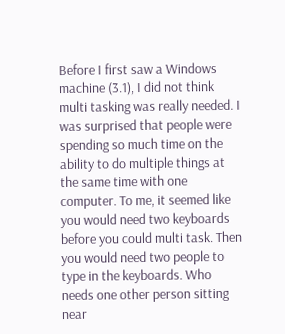Before I first saw a Windows machine (3.1), I did not think multi tasking was really needed. I was surprised that people were spending so much time on the ability to do multiple things at the same time with one computer. To me, it seemed like you would need two keyboards before you could multi task. Then you would need two people to type in the keyboards. Who needs one other person sitting near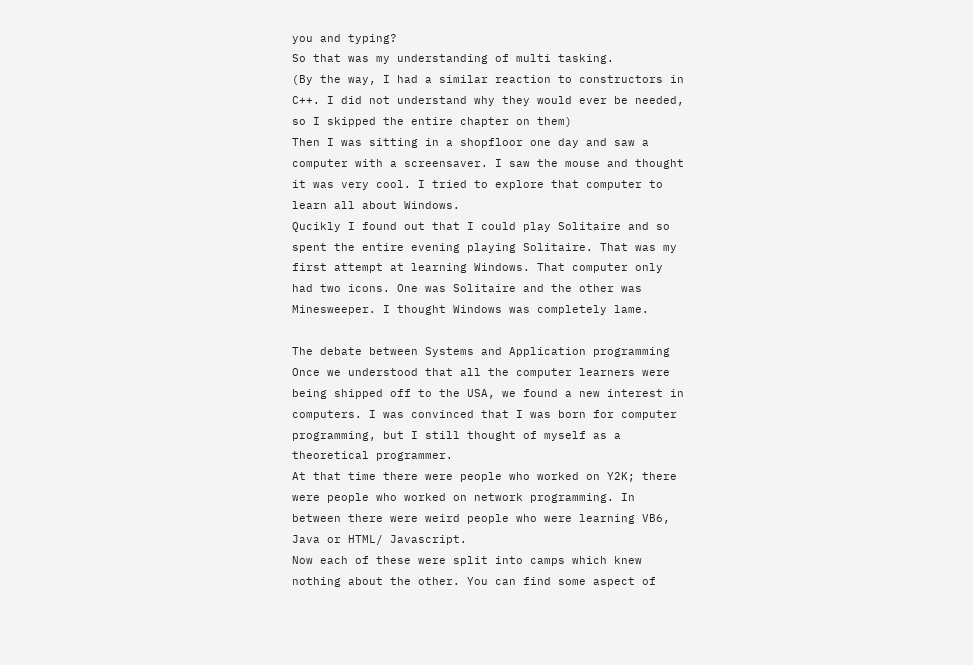you and typing?
So that was my understanding of multi tasking.
(By the way, I had a similar reaction to constructors in C++. I did not understand why they would ever be needed, so I skipped the entire chapter on them)
Then I was sitting in a shopfloor one day and saw a computer with a screensaver. I saw the mouse and thought it was very cool. I tried to explore that computer to learn all about Windows.
Qucikly I found out that I could play Solitaire and so spent the entire evening playing Solitaire. That was my first attempt at learning Windows. That computer only had two icons. One was Solitaire and the other was Minesweeper. I thought Windows was completely lame.

The debate between Systems and Application programming
Once we understood that all the computer learners were being shipped off to the USA, we found a new interest in computers. I was convinced that I was born for computer programming, but I still thought of myself as a theoretical programmer.
At that time there were people who worked on Y2K; there were people who worked on network programming. In between there were weird people who were learning VB6, Java or HTML/ Javascript.
Now each of these were split into camps which knew nothing about the other. You can find some aspect of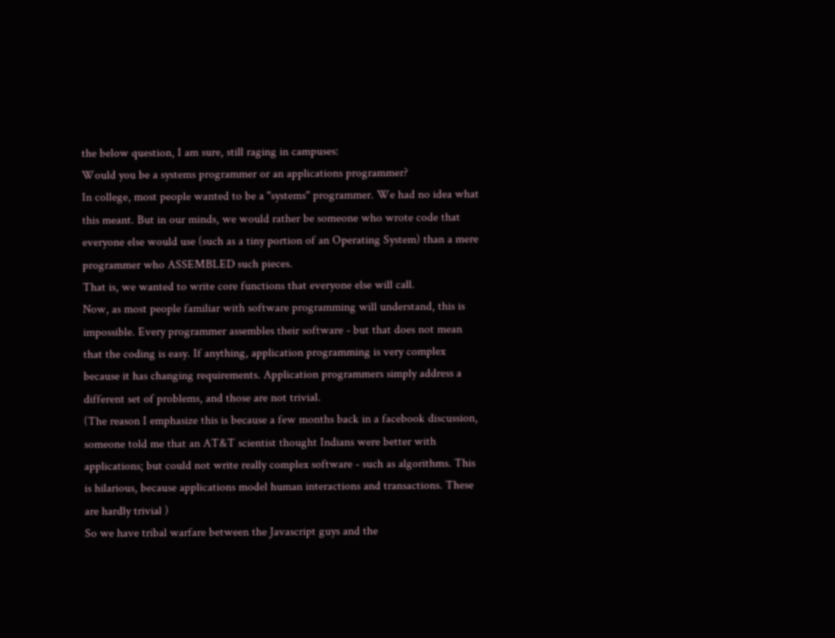the below question, I am sure, still raging in campuses:
Would you be a systems programmer or an applications programmer?
In college, most people wanted to be a "systems" programmer. We had no idea what this meant. But in our minds, we would rather be someone who wrote code that everyone else would use (such as a tiny portion of an Operating System) than a mere programmer who ASSEMBLED such pieces.
That is, we wanted to write core functions that everyone else will call.
Now, as most people familiar with software programming will understand, this is impossible. Every programmer assembles their software - but that does not mean that the coding is easy. If anything, application programming is very complex because it has changing requirements. Application programmers simply address a different set of problems, and those are not trivial.
(The reason I emphasize this is because a few months back in a facebook discussion, someone told me that an AT&T scientist thought Indians were better with applications; but could not write really complex software - such as algorithms. This is hilarious, because applications model human interactions and transactions. These are hardly trivial )
So we have tribal warfare between the Javascript guys and the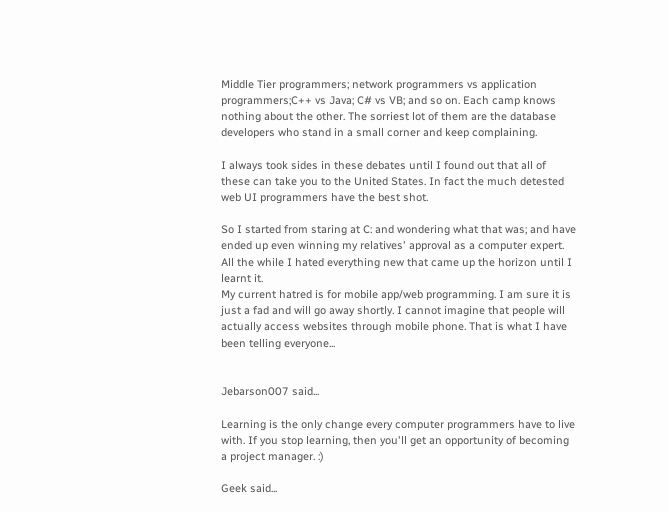Middle Tier programmers; network programmers vs application programmers;C++ vs Java; C# vs VB; and so on. Each camp knows nothing about the other. The sorriest lot of them are the database developers who stand in a small corner and keep complaining.

I always took sides in these debates until I found out that all of these can take you to the United States. In fact the much detested web UI programmers have the best shot.

So I started from staring at C: and wondering what that was; and have ended up even winning my relatives' approval as a computer expert. All the while I hated everything new that came up the horizon until I learnt it.
My current hatred is for mobile app/web programming. I am sure it is just a fad and will go away shortly. I cannot imagine that people will actually access websites through mobile phone. That is what I have been telling everyone...


Jebarson007 said...

Learning is the only change every computer programmers have to live with. If you stop learning, then you'll get an opportunity of becoming a project manager. :)

Geek said...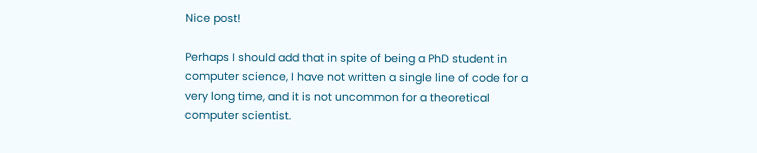Nice post!

Perhaps I should add that in spite of being a PhD student in computer science, I have not written a single line of code for a very long time, and it is not uncommon for a theoretical computer scientist.